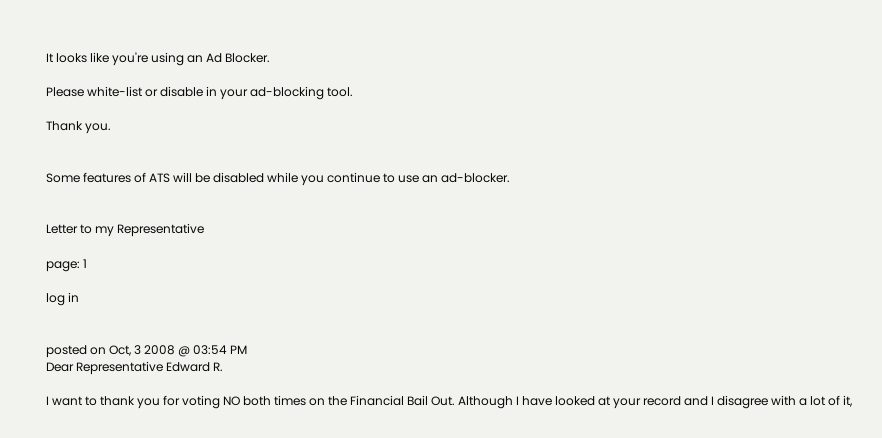It looks like you're using an Ad Blocker.

Please white-list or disable in your ad-blocking tool.

Thank you.


Some features of ATS will be disabled while you continue to use an ad-blocker.


Letter to my Representative

page: 1

log in


posted on Oct, 3 2008 @ 03:54 PM
Dear Representative Edward R.

I want to thank you for voting NO both times on the Financial Bail Out. Although I have looked at your record and I disagree with a lot of it,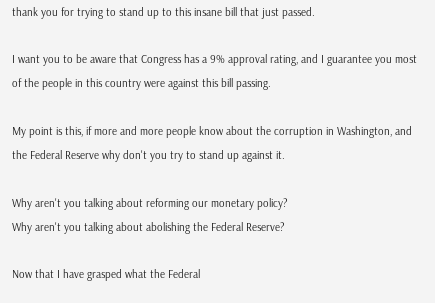thank you for trying to stand up to this insane bill that just passed.

I want you to be aware that Congress has a 9% approval rating, and I guarantee you most of the people in this country were against this bill passing.

My point is this, if more and more people know about the corruption in Washington, and the Federal Reserve why don't you try to stand up against it.

Why aren't you talking about reforming our monetary policy?
Why aren't you talking about abolishing the Federal Reserve?

Now that I have grasped what the Federal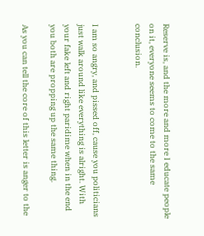Reserve is, and the more and more I educate people on it, everyone seems to come to the same conclusion.


I am so angry, and pissed off, cause you politicians just walk around like everything is alright. With your fake left and right paridime when in the end you both are propping up the same thing.

As you can tell the core of this letter is anger to the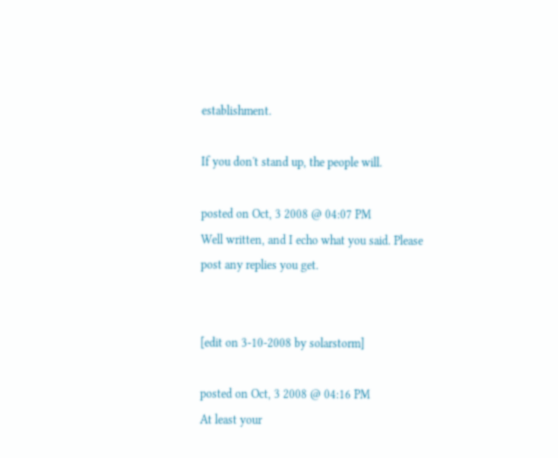establishment.

If you don't stand up, the people will.

posted on Oct, 3 2008 @ 04:07 PM
Well written, and I echo what you said. Please post any replies you get.


[edit on 3-10-2008 by solarstorm]

posted on Oct, 3 2008 @ 04:16 PM
At least your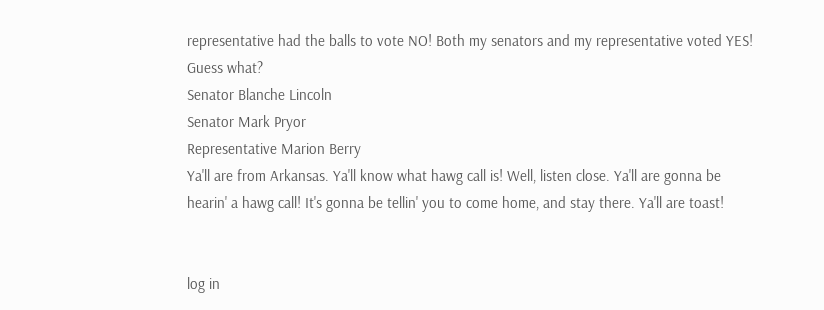representative had the balls to vote NO! Both my senators and my representative voted YES!
Guess what?
Senator Blanche Lincoln
Senator Mark Pryor
Representative Marion Berry
Ya'll are from Arkansas. Ya'll know what hawg call is! Well, listen close. Ya'll are gonna be hearin' a hawg call! It's gonna be tellin' you to come home, and stay there. Ya'll are toast!


log in